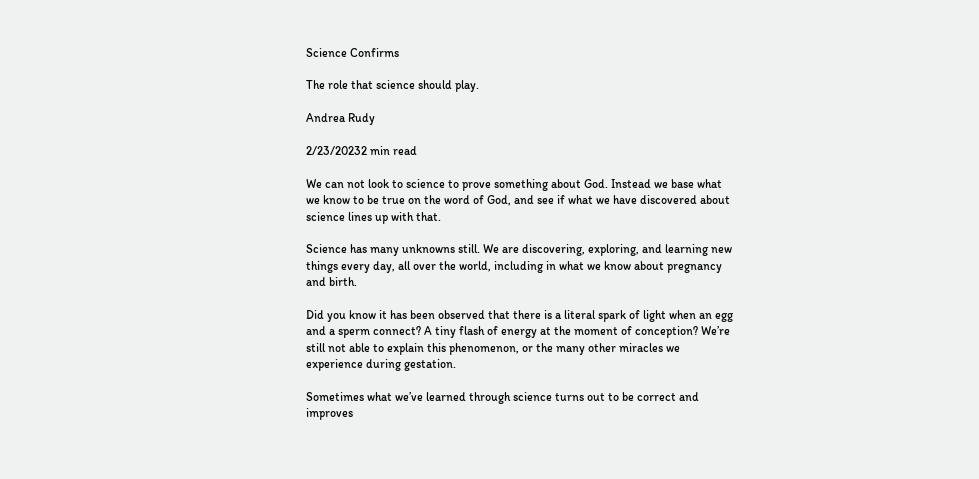Science Confirms

The role that science should play.

Andrea Rudy

2/23/20232 min read

We can not look to science to prove something about God. Instead we base what we know to be true on the word of God, and see if what we have discovered about science lines up with that.

Science has many unknowns still. We are discovering, exploring, and learning new things every day, all over the world, including in what we know about pregnancy and birth.

Did you know it has been observed that there is a literal spark of light when an egg and a sperm connect? A tiny flash of energy at the moment of conception? We’re still not able to explain this phenomenon, or the many other miracles we experience during gestation.

Sometimes what we’ve learned through science turns out to be correct and improves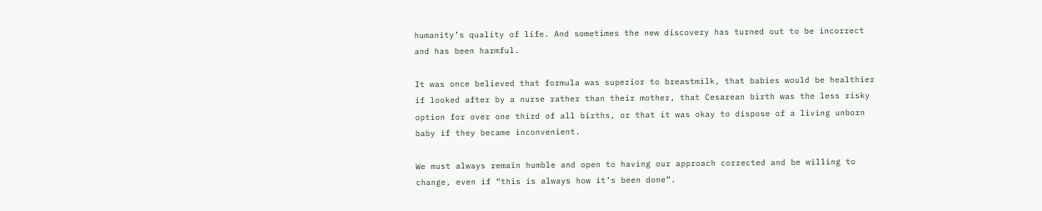humanity’s quality of life. And sometimes the new discovery has turned out to be incorrect and has been harmful.

It was once believed that formula was superior to breastmilk, that babies would be healthier if looked after by a nurse rather than their mother, that Cesarean birth was the less risky option for over one third of all births, or that it was okay to dispose of a living unborn baby if they became inconvenient.

We must always remain humble and open to having our approach corrected and be willing to change, even if “this is always how it’s been done”.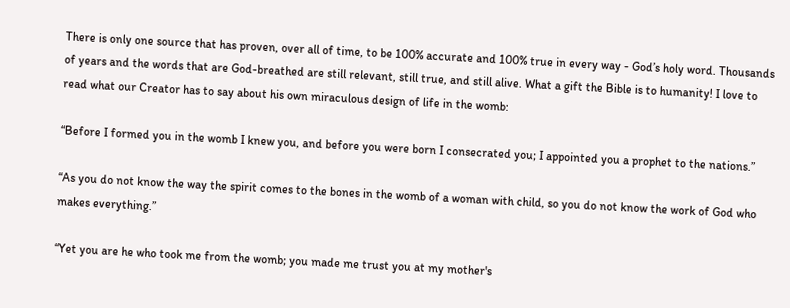There is only one source that has proven, over all of time, to be 100% accurate and 100% true in every way - God’s holy word. Thousands of years and the words that are God-breathed are still relevant, still true, and still alive. What a gift the Bible is to humanity! I love to read what our Creator has to say about his own miraculous design of life in the womb:

“Before I formed you in the womb I knew you, and before you were born I consecrated you; I appointed you a prophet to the nations.”

“As you do not know the way the spirit comes to the bones in the womb of a woman with child, so you do not know the work of God who makes everything.”

“Yet you are he who took me from the womb; you made me trust you at my mother's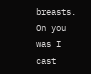breasts. On you was I cast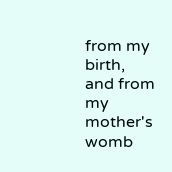from my birth, and from my mother's womb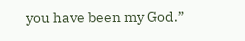you have been my God.”